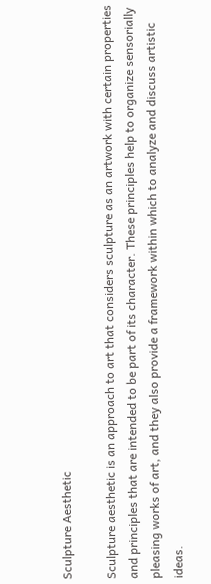Sculpture Aesthetic

Sculpture aesthetic is an approach to art that considers sculpture as an artwork with certain properties and principles that are intended to be part of its character. These principles help to organize sensorially pleasing works of art, and they also provide a framework within which to analyze and discuss artistic ideas.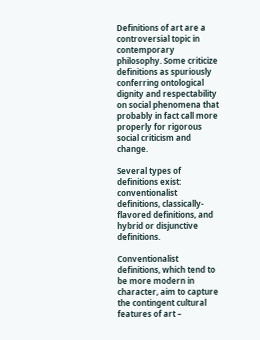Definitions of art are a controversial topic in contemporary philosophy. Some criticize definitions as spuriously conferring ontological dignity and respectability on social phenomena that probably in fact call more properly for rigorous social criticism and change.

Several types of definitions exist: conventionalist definitions, classically-flavored definitions, and hybrid or disjunctive definitions.

Conventionalist definitions, which tend to be more modern in character, aim to capture the contingent cultural features of art –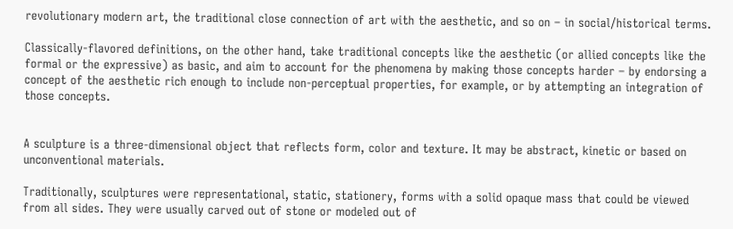revolutionary modern art, the traditional close connection of art with the aesthetic, and so on – in social/historical terms.

Classically-flavored definitions, on the other hand, take traditional concepts like the aesthetic (or allied concepts like the formal or the expressive) as basic, and aim to account for the phenomena by making those concepts harder – by endorsing a concept of the aesthetic rich enough to include non-perceptual properties, for example, or by attempting an integration of those concepts.


A sculpture is a three-dimensional object that reflects form, color and texture. It may be abstract, kinetic or based on unconventional materials.

Traditionally, sculptures were representational, static, stationery, forms with a solid opaque mass that could be viewed from all sides. They were usually carved out of stone or modeled out of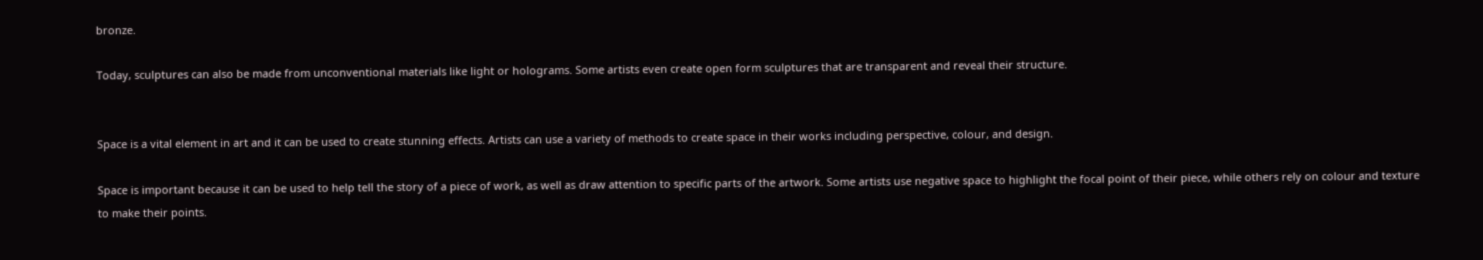bronze.

Today, sculptures can also be made from unconventional materials like light or holograms. Some artists even create open form sculptures that are transparent and reveal their structure.


Space is a vital element in art and it can be used to create stunning effects. Artists can use a variety of methods to create space in their works including perspective, colour, and design.

Space is important because it can be used to help tell the story of a piece of work, as well as draw attention to specific parts of the artwork. Some artists use negative space to highlight the focal point of their piece, while others rely on colour and texture to make their points.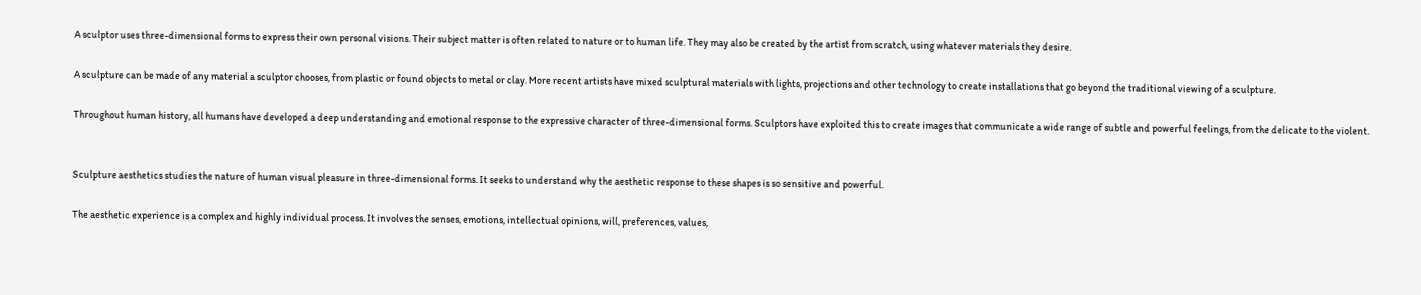A sculptor uses three-dimensional forms to express their own personal visions. Their subject matter is often related to nature or to human life. They may also be created by the artist from scratch, using whatever materials they desire.

A sculpture can be made of any material a sculptor chooses, from plastic or found objects to metal or clay. More recent artists have mixed sculptural materials with lights, projections and other technology to create installations that go beyond the traditional viewing of a sculpture.

Throughout human history, all humans have developed a deep understanding and emotional response to the expressive character of three-dimensional forms. Sculptors have exploited this to create images that communicate a wide range of subtle and powerful feelings, from the delicate to the violent.


Sculpture aesthetics studies the nature of human visual pleasure in three-dimensional forms. It seeks to understand why the aesthetic response to these shapes is so sensitive and powerful.

The aesthetic experience is a complex and highly individual process. It involves the senses, emotions, intellectual opinions, will, preferences, values,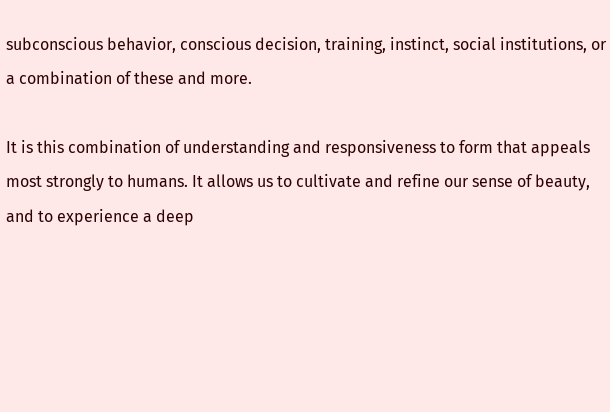subconscious behavior, conscious decision, training, instinct, social institutions, or a combination of these and more.

It is this combination of understanding and responsiveness to form that appeals most strongly to humans. It allows us to cultivate and refine our sense of beauty, and to experience a deep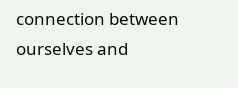connection between ourselves and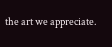the art we appreciate.